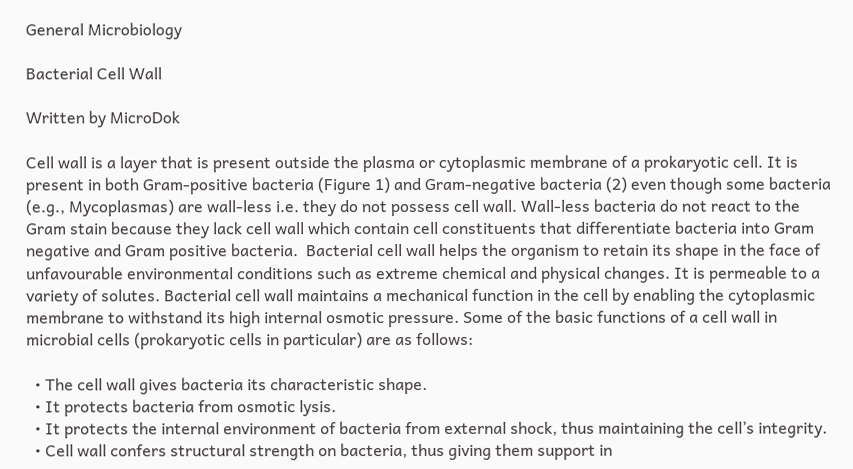General Microbiology

Bacterial Cell Wall

Written by MicroDok

Cell wall is a layer that is present outside the plasma or cytoplasmic membrane of a prokaryotic cell. It is present in both Gram-positive bacteria (Figure 1) and Gram-negative bacteria (2) even though some bacteria (e.g., Mycoplasmas) are wall-less i.e. they do not possess cell wall. Wall-less bacteria do not react to the Gram stain because they lack cell wall which contain cell constituents that differentiate bacteria into Gram negative and Gram positive bacteria.  Bacterial cell wall helps the organism to retain its shape in the face of unfavourable environmental conditions such as extreme chemical and physical changes. It is permeable to a variety of solutes. Bacterial cell wall maintains a mechanical function in the cell by enabling the cytoplasmic membrane to withstand its high internal osmotic pressure. Some of the basic functions of a cell wall in microbial cells (prokaryotic cells in particular) are as follows:

  • The cell wall gives bacteria its characteristic shape.
  • It protects bacteria from osmotic lysis.
  • It protects the internal environment of bacteria from external shock, thus maintaining the cell’s integrity.
  • Cell wall confers structural strength on bacteria, thus giving them support in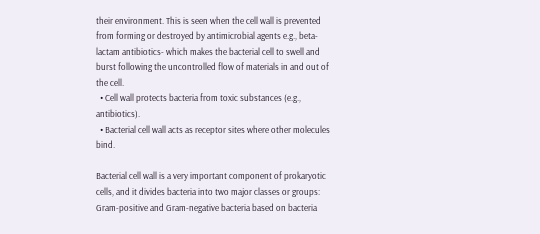their environment. This is seen when the cell wall is prevented from forming or destroyed by antimicrobial agents e.g., beta-lactam antibiotics- which makes the bacterial cell to swell and burst following the uncontrolled flow of materials in and out of the cell.
  • Cell wall protects bacteria from toxic substances (e.g., antibiotics).
  • Bacterial cell wall acts as receptor sites where other molecules bind.

Bacterial cell wall is a very important component of prokaryotic cells, and it divides bacteria into two major classes or groups: Gram-positive and Gram-negative bacteria based on bacteria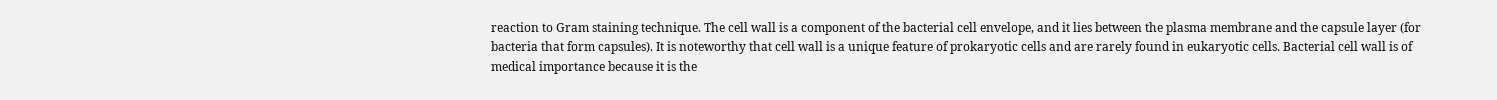reaction to Gram staining technique. The cell wall is a component of the bacterial cell envelope, and it lies between the plasma membrane and the capsule layer (for bacteria that form capsules). It is noteworthy that cell wall is a unique feature of prokaryotic cells and are rarely found in eukaryotic cells. Bacterial cell wall is of medical importance because it is the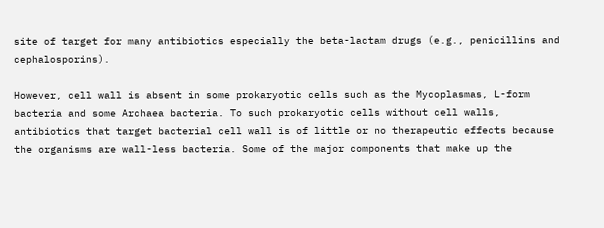site of target for many antibiotics especially the beta-lactam drugs (e.g., penicillins and cephalosporins).

However, cell wall is absent in some prokaryotic cells such as the Mycoplasmas, L-form bacteria and some Archaea bacteria. To such prokaryotic cells without cell walls, antibiotics that target bacterial cell wall is of little or no therapeutic effects because the organisms are wall-less bacteria. Some of the major components that make up the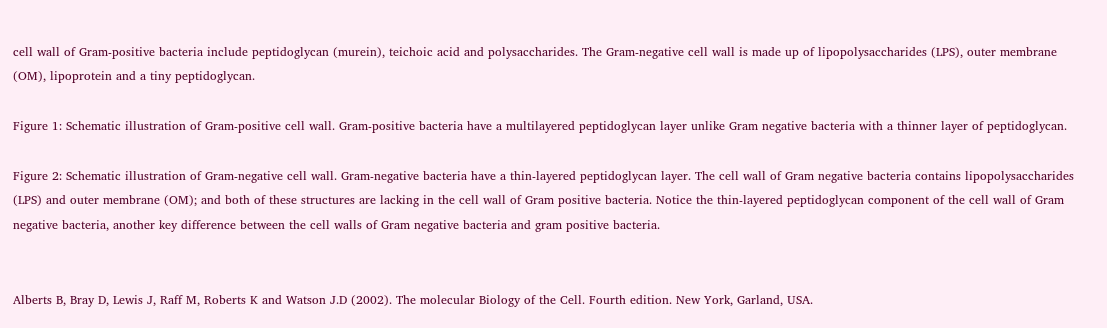cell wall of Gram-positive bacteria include peptidoglycan (murein), teichoic acid and polysaccharides. The Gram-negative cell wall is made up of lipopolysaccharides (LPS), outer membrane (OM), lipoprotein and a tiny peptidoglycan.

Figure 1: Schematic illustration of Gram-positive cell wall. Gram-positive bacteria have a multilayered peptidoglycan layer unlike Gram negative bacteria with a thinner layer of peptidoglycan.

Figure 2: Schematic illustration of Gram-negative cell wall. Gram-negative bacteria have a thin-layered peptidoglycan layer. The cell wall of Gram negative bacteria contains lipopolysaccharides (LPS) and outer membrane (OM); and both of these structures are lacking in the cell wall of Gram positive bacteria. Notice the thin-layered peptidoglycan component of the cell wall of Gram negative bacteria, another key difference between the cell walls of Gram negative bacteria and gram positive bacteria.


Alberts B, Bray D, Lewis J, Raff M, Roberts K and Watson J.D (2002). The molecular Biology of the Cell. Fourth edition. New York, Garland, USA.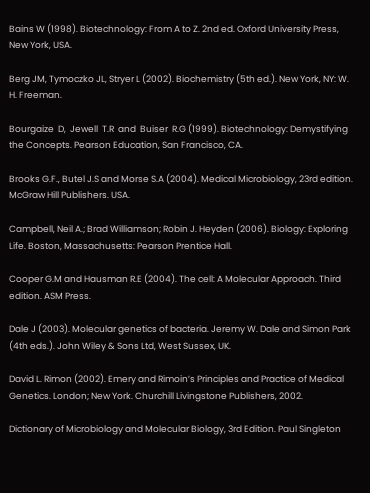Bains W (1998). Biotechnology: From A to Z. 2nd ed. Oxford University Press, New York, USA.

Berg JM, Tymoczko JL, Stryer L (2002). Biochemistry (5th ed.). New York, NY: W. H. Freeman.

Bourgaize  D,  Jewell  T.R  and  Buiser  R.G (1999). Biotechnology: Demystifying the Concepts. Pearson Education, San Francisco, CA.

Brooks G.F., Butel J.S and Morse S.A (2004). Medical Microbiology, 23rd edition. McGraw Hill Publishers. USA.

Campbell, Neil A.; Brad Williamson; Robin J. Heyden (2006). Biology: Exploring Life. Boston, Massachusetts: Pearson Prentice Hall.

Cooper G.M and Hausman R.E (2004). The cell: A Molecular Approach. Third edition. ASM Press.

Dale J (2003). Molecular genetics of bacteria. Jeremy W. Dale and Simon Park (4th eds.). John Wiley & Sons Ltd, West Sussex, UK.

David L. Rimon (2002). Emery and Rimoin’s Principles and Practice of Medical Genetics. London; New York. Churchill Livingstone Publishers, 2002.

Dictionary of Microbiology and Molecular Biology, 3rd Edition. Paul Singleton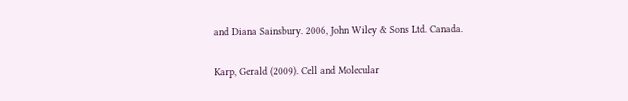and Diana Sainsbury. 2006, John Wiley & Sons Ltd. Canada.

Karp, Gerald (2009). Cell and Molecular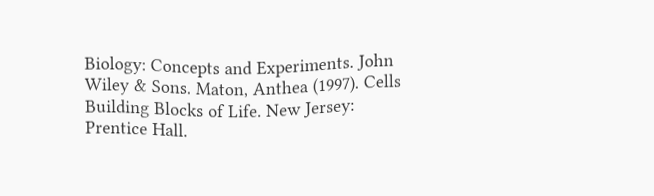Biology: Concepts and Experiments. John Wiley & Sons. Maton, Anthea (1997). Cells Building Blocks of Life. New Jersey: Prentice Hall.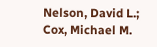Nelson, David L.; Cox, Michael M.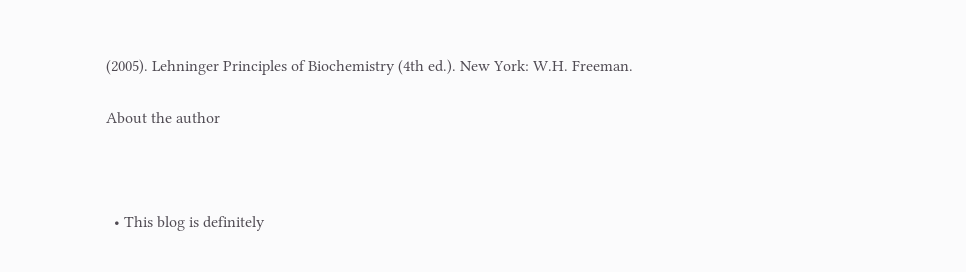(2005). Lehninger Principles of Biochemistry (4th ed.). New York: W.H. Freeman.

About the author



  • This blog is definitely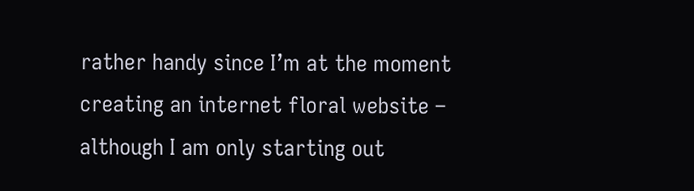rather handy since I’m at the moment creating an internet floral website – although I am only starting out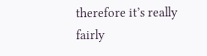therefore it’s really fairly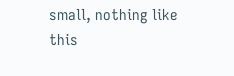small, nothing like this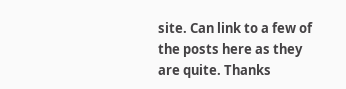site. Can link to a few of the posts here as they are quite. Thanks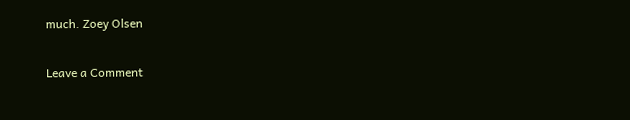much. Zoey Olsen

Leave a Comment